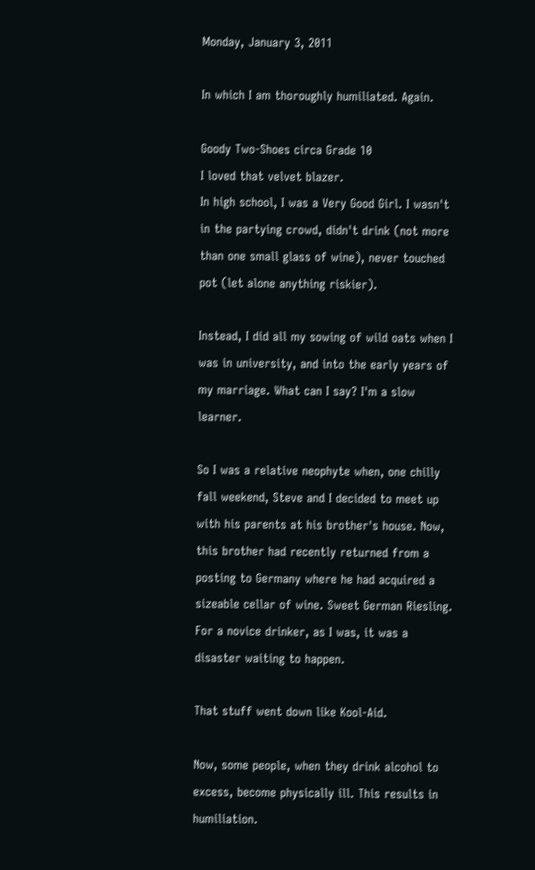Monday, January 3, 2011

In which I am thoroughly humiliated. Again.

Goody Two-Shoes circa Grade 10
I loved that velvet blazer.
In high school, I was a Very Good Girl. I wasn't in the partying crowd, didn't drink (not more than one small glass of wine), never touched pot (let alone anything riskier).

Instead, I did all my sowing of wild oats when I was in university, and into the early years of my marriage. What can I say? I'm a slow learner.

So I was a relative neophyte when, one chilly fall weekend, Steve and I decided to meet up with his parents at his brother's house. Now, this brother had recently returned from a posting to Germany where he had acquired a sizeable cellar of wine. Sweet German Riesling. For a novice drinker, as I was, it was a disaster waiting to happen.

That stuff went down like Kool-Aid.

Now, some people, when they drink alcohol to excess, become physically ill. This results in humiliation.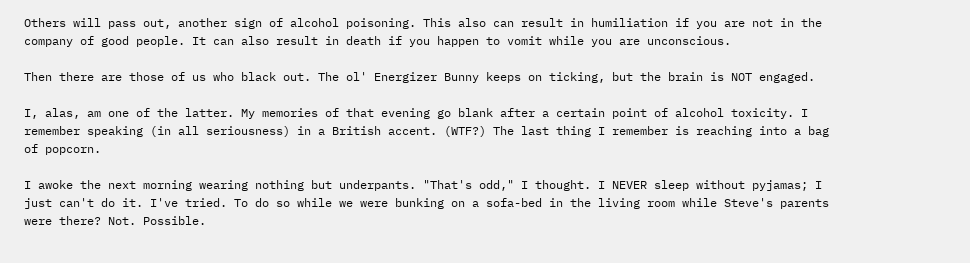Others will pass out, another sign of alcohol poisoning. This also can result in humiliation if you are not in the company of good people. It can also result in death if you happen to vomit while you are unconscious.

Then there are those of us who black out. The ol' Energizer Bunny keeps on ticking, but the brain is NOT engaged.

I, alas, am one of the latter. My memories of that evening go blank after a certain point of alcohol toxicity. I remember speaking (in all seriousness) in a British accent. (WTF?) The last thing I remember is reaching into a bag of popcorn.

I awoke the next morning wearing nothing but underpants. "That's odd," I thought. I NEVER sleep without pyjamas; I just can't do it. I've tried. To do so while we were bunking on a sofa-bed in the living room while Steve's parents were there? Not. Possible.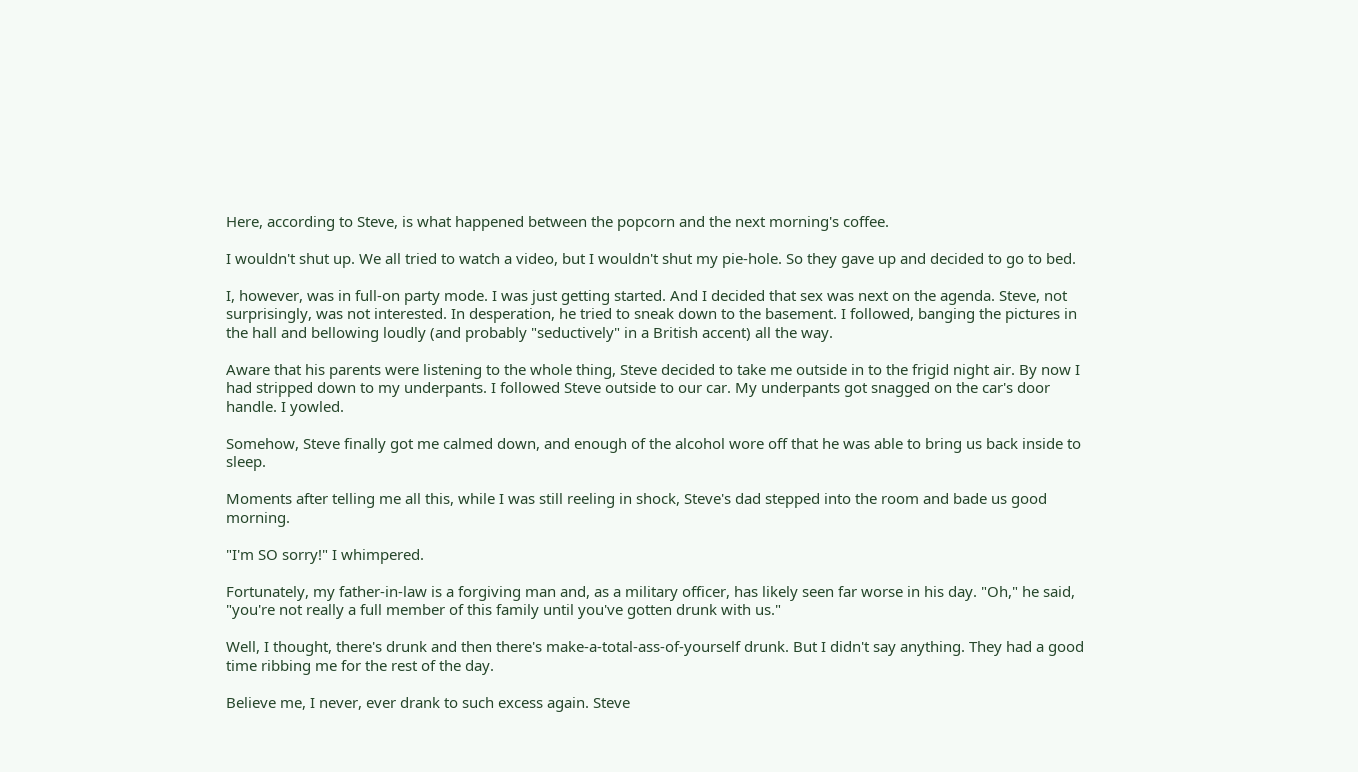Here, according to Steve, is what happened between the popcorn and the next morning's coffee.

I wouldn't shut up. We all tried to watch a video, but I wouldn't shut my pie-hole. So they gave up and decided to go to bed.

I, however, was in full-on party mode. I was just getting started. And I decided that sex was next on the agenda. Steve, not surprisingly, was not interested. In desperation, he tried to sneak down to the basement. I followed, banging the pictures in the hall and bellowing loudly (and probably "seductively" in a British accent) all the way.

Aware that his parents were listening to the whole thing, Steve decided to take me outside in to the frigid night air. By now I had stripped down to my underpants. I followed Steve outside to our car. My underpants got snagged on the car's door handle. I yowled.

Somehow, Steve finally got me calmed down, and enough of the alcohol wore off that he was able to bring us back inside to sleep.

Moments after telling me all this, while I was still reeling in shock, Steve's dad stepped into the room and bade us good morning.

"I'm SO sorry!" I whimpered.

Fortunately, my father-in-law is a forgiving man and, as a military officer, has likely seen far worse in his day. "Oh," he said, "you're not really a full member of this family until you've gotten drunk with us."

Well, I thought, there's drunk and then there's make-a-total-ass-of-yourself drunk. But I didn't say anything. They had a good time ribbing me for the rest of the day.

Believe me, I never, ever drank to such excess again. Steve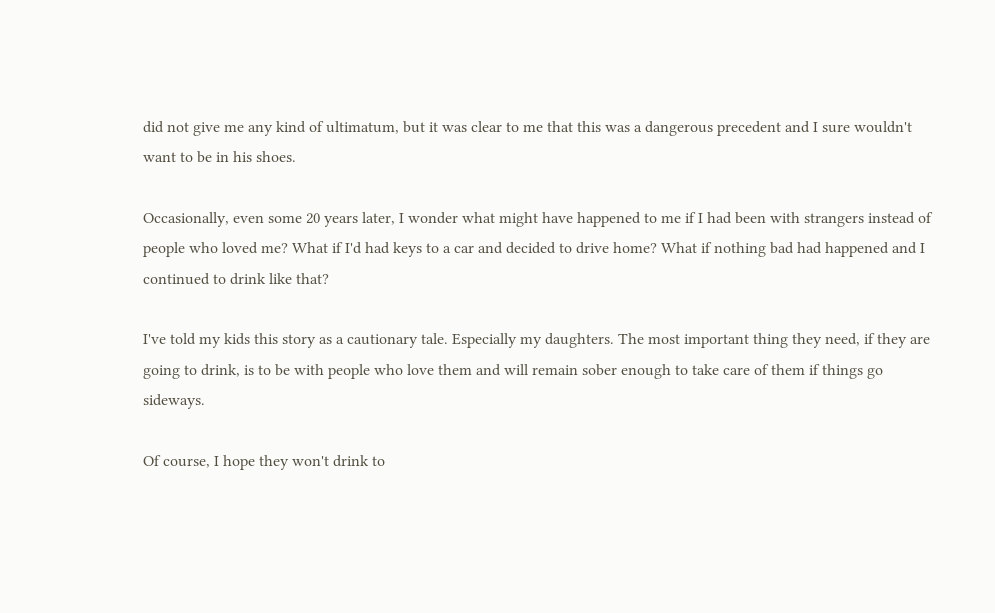did not give me any kind of ultimatum, but it was clear to me that this was a dangerous precedent and I sure wouldn't want to be in his shoes.

Occasionally, even some 20 years later, I wonder what might have happened to me if I had been with strangers instead of people who loved me? What if I'd had keys to a car and decided to drive home? What if nothing bad had happened and I continued to drink like that?

I've told my kids this story as a cautionary tale. Especially my daughters. The most important thing they need, if they are going to drink, is to be with people who love them and will remain sober enough to take care of them if things go sideways.

Of course, I hope they won't drink to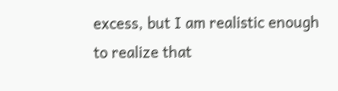excess, but I am realistic enough to realize that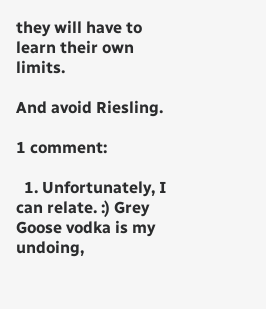they will have to learn their own limits.

And avoid Riesling.

1 comment:

  1. Unfortunately, I can relate. :) Grey Goose vodka is my undoing,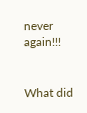never again!!!


What did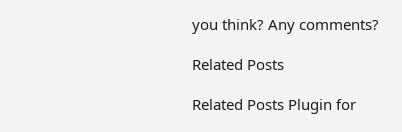you think? Any comments?

Related Posts

Related Posts Plugin for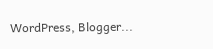WordPress, Blogger...